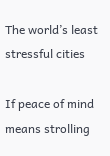The world’s least stressful cities

If peace of mind means strolling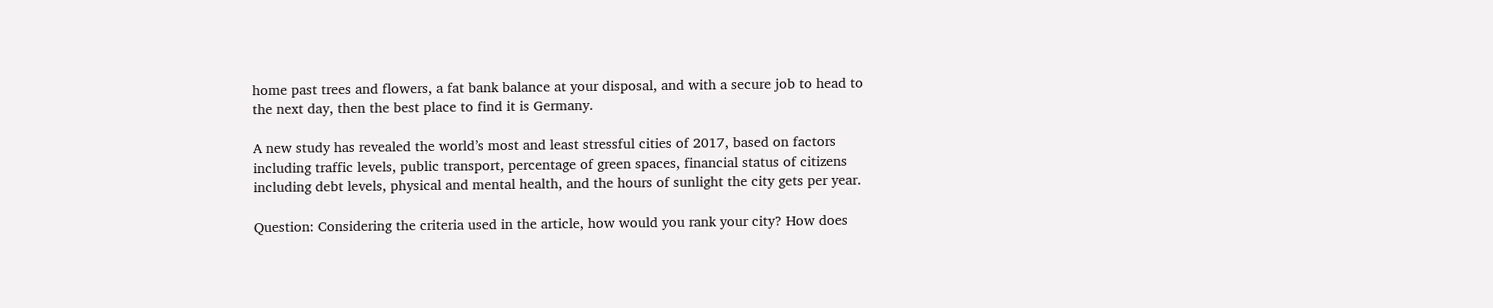home past trees and flowers, a fat bank balance at your disposal, and with a secure job to head to the next day, then the best place to find it is Germany.

A new study has revealed the world’s most and least stressful cities of 2017, based on factors including traffic levels, public transport, percentage of green spaces, financial status of citizens including debt levels, physical and mental health, and the hours of sunlight the city gets per year.

Question: Considering the criteria used in the article, how would you rank your city? How does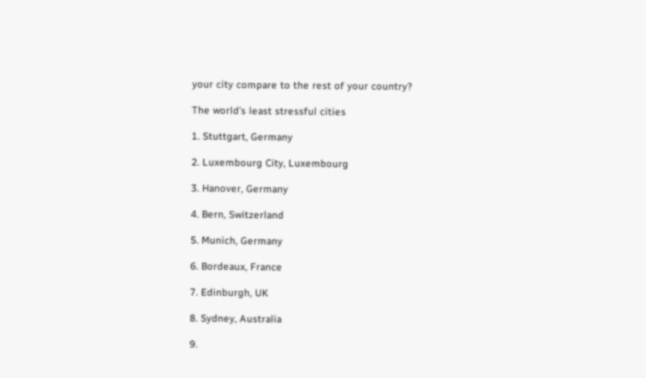your city compare to the rest of your country?

The world’s least stressful cities

1. Stuttgart, Germany

2. Luxembourg City, Luxembourg

3. Hanover, Germany

4. Bern, Switzerland

5. Munich, Germany

6. Bordeaux, France

7. Edinburgh, UK

8. Sydney, Australia

9.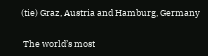(tie) Graz, Austria and Hamburg, Germany

 The world’s most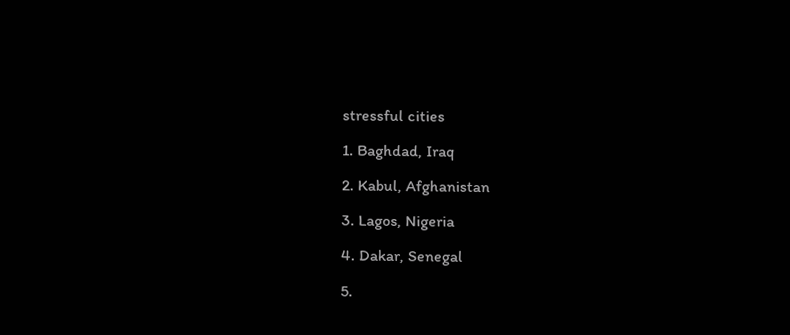stressful cities

1. Baghdad, Iraq

2. Kabul, Afghanistan

3. Lagos, Nigeria

4. Dakar, Senegal

5.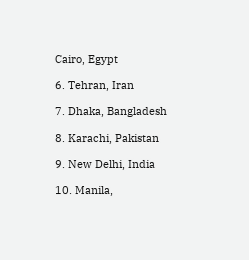Cairo, Egypt

6. Tehran, Iran

7. Dhaka, Bangladesh

8. Karachi, Pakistan

9. New Delhi, India

10. Manila,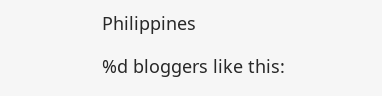Philippines

%d bloggers like this: